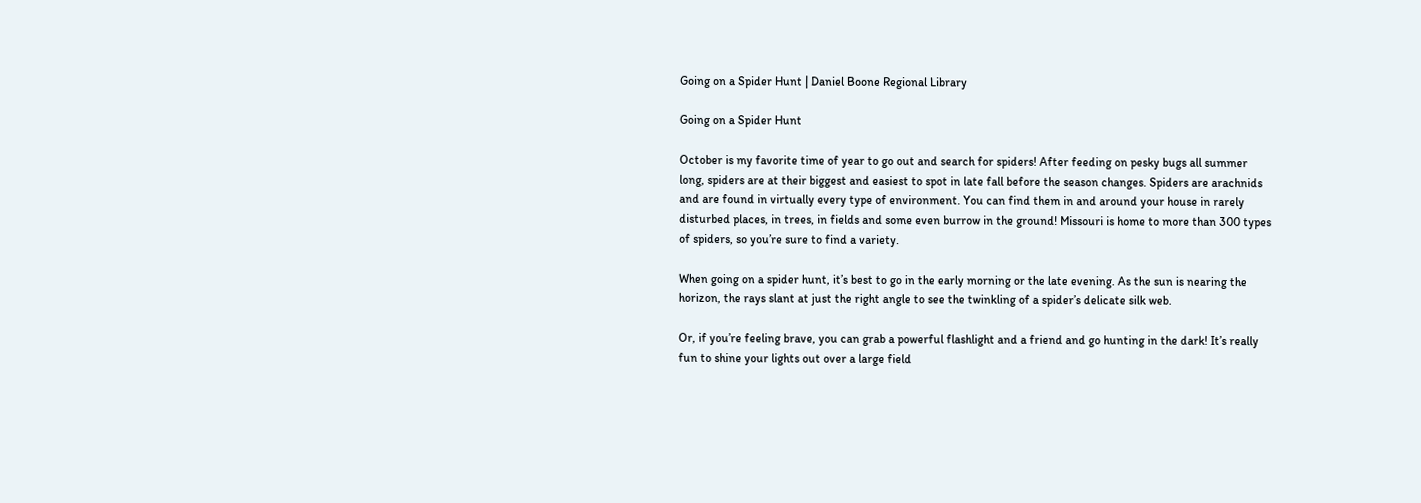Going on a Spider Hunt | Daniel Boone Regional Library

Going on a Spider Hunt

October is my favorite time of year to go out and search for spiders! After feeding on pesky bugs all summer long, spiders are at their biggest and easiest to spot in late fall before the season changes. Spiders are arachnids and are found in virtually every type of environment. You can find them in and around your house in rarely disturbed places, in trees, in fields and some even burrow in the ground! Missouri is home to more than 300 types of spiders, so you’re sure to find a variety.

When going on a spider hunt, it’s best to go in the early morning or the late evening. As the sun is nearing the horizon, the rays slant at just the right angle to see the twinkling of a spider’s delicate silk web.

Or, if you’re feeling brave, you can grab a powerful flashlight and a friend and go hunting in the dark! It’s really fun to shine your lights out over a large field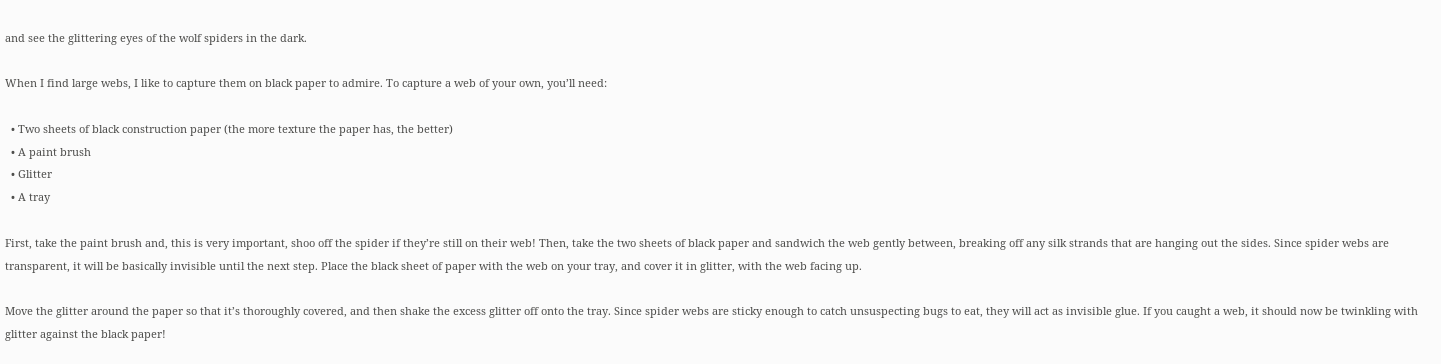and see the glittering eyes of the wolf spiders in the dark.

When I find large webs, I like to capture them on black paper to admire. To capture a web of your own, you’ll need:

  • Two sheets of black construction paper (the more texture the paper has, the better)
  • A paint brush
  • Glitter
  • A tray

First, take the paint brush and, this is very important, shoo off the spider if they’re still on their web! Then, take the two sheets of black paper and sandwich the web gently between, breaking off any silk strands that are hanging out the sides. Since spider webs are transparent, it will be basically invisible until the next step. Place the black sheet of paper with the web on your tray, and cover it in glitter, with the web facing up.

Move the glitter around the paper so that it’s thoroughly covered, and then shake the excess glitter off onto the tray. Since spider webs are sticky enough to catch unsuspecting bugs to eat, they will act as invisible glue. If you caught a web, it should now be twinkling with glitter against the black paper!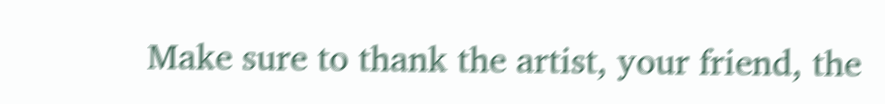Make sure to thank the artist, your friend, the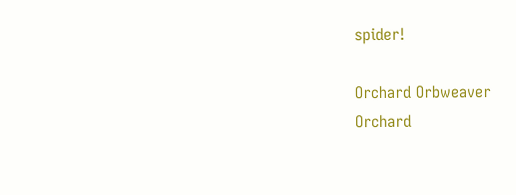spider!

Orchard Orbweaver
Orchard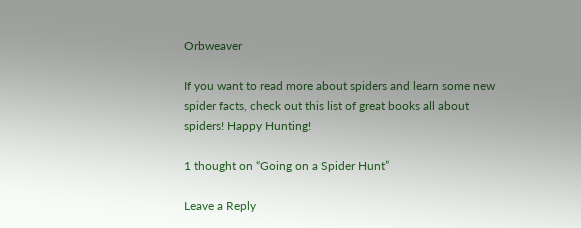Orbweaver

If you want to read more about spiders and learn some new spider facts, check out this list of great books all about spiders! Happy Hunting!

1 thought on “Going on a Spider Hunt”

Leave a Reply